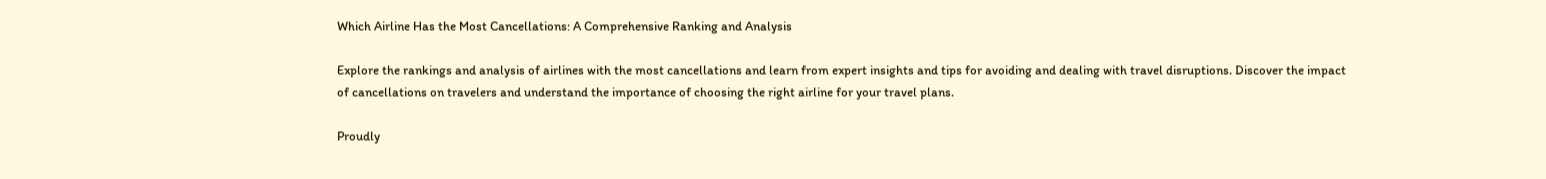Which Airline Has the Most Cancellations: A Comprehensive Ranking and Analysis

Explore the rankings and analysis of airlines with the most cancellations and learn from expert insights and tips for avoiding and dealing with travel disruptions. Discover the impact of cancellations on travelers and understand the importance of choosing the right airline for your travel plans.

Proudly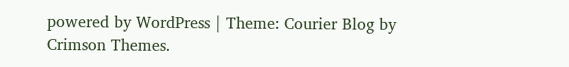powered by WordPress | Theme: Courier Blog by Crimson Themes.